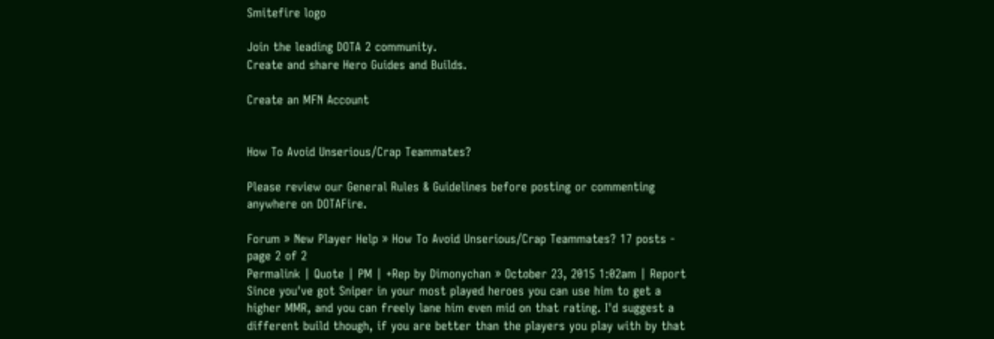Smitefire logo

Join the leading DOTA 2 community.
Create and share Hero Guides and Builds.

Create an MFN Account


How To Avoid Unserious/Crap Teammates?

Please review our General Rules & Guidelines before posting or commenting anywhere on DOTAFire.

Forum » New Player Help » How To Avoid Unserious/Crap Teammates? 17 posts - page 2 of 2
Permalink | Quote | PM | +Rep by Dimonychan » October 23, 2015 1:02am | Report
Since you've got Sniper in your most played heroes you can use him to get a higher MMR, and you can freely lane him even mid on that rating. I'd suggest a different build though, if you are better than the players you play with by that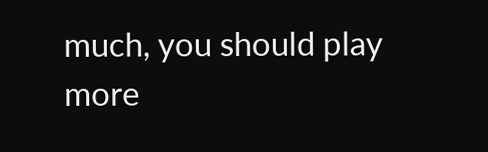much, you should play more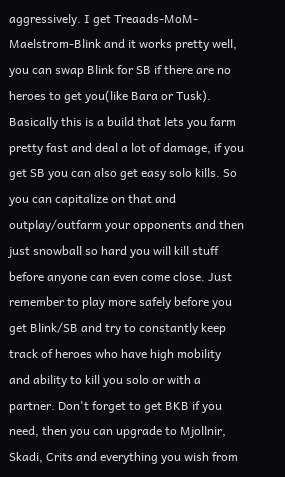aggressively. I get Treaads-MoM-Maelstrom-Blink and it works pretty well, you can swap Blink for SB if there are no heroes to get you(like Bara or Tusk). Basically this is a build that lets you farm pretty fast and deal a lot of damage, if you get SB you can also get easy solo kills. So you can capitalize on that and outplay/outfarm your opponents and then just snowball so hard you will kill stuff before anyone can even come close. Just remember to play more safely before you get Blink/SB and try to constantly keep track of heroes who have high mobility and ability to kill you solo or with a partner. Don't forget to get BKB if you need, then you can upgrade to Mjollnir, Skadi, Crits and everything you wish from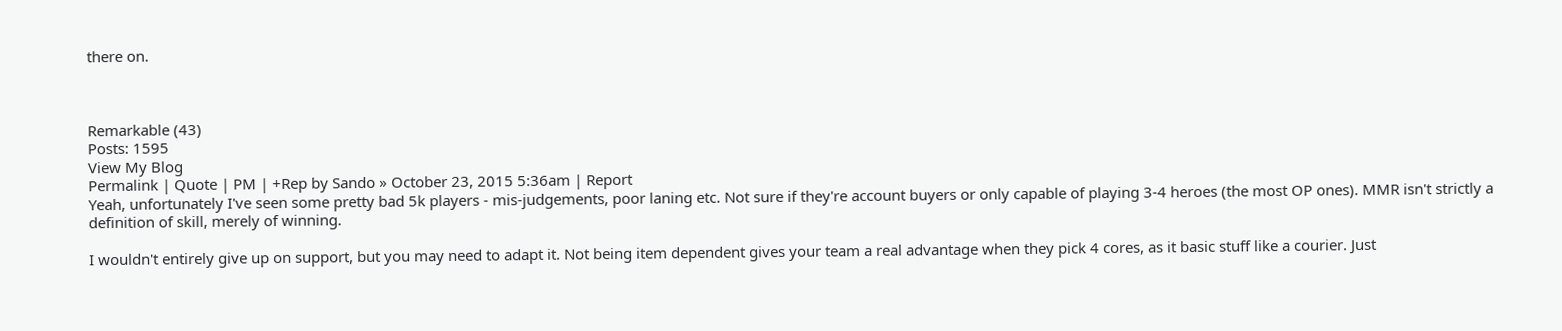there on.



Remarkable (43)
Posts: 1595
View My Blog
Permalink | Quote | PM | +Rep by Sando » October 23, 2015 5:36am | Report
Yeah, unfortunately I've seen some pretty bad 5k players - mis-judgements, poor laning etc. Not sure if they're account buyers or only capable of playing 3-4 heroes (the most OP ones). MMR isn't strictly a definition of skill, merely of winning.

I wouldn't entirely give up on support, but you may need to adapt it. Not being item dependent gives your team a real advantage when they pick 4 cores, as it basic stuff like a courier. Just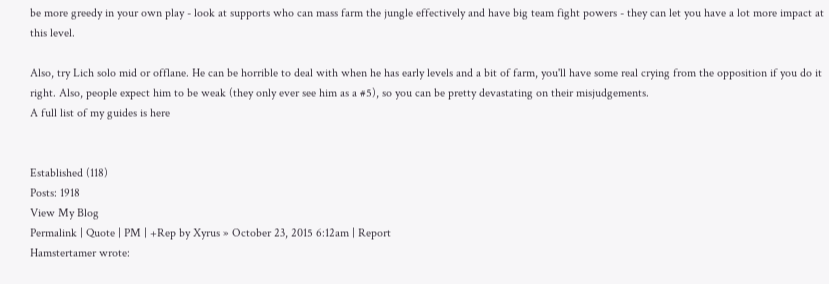be more greedy in your own play - look at supports who can mass farm the jungle effectively and have big team fight powers - they can let you have a lot more impact at this level.

Also, try Lich solo mid or offlane. He can be horrible to deal with when he has early levels and a bit of farm, you'll have some real crying from the opposition if you do it right. Also, people expect him to be weak (they only ever see him as a #5), so you can be pretty devastating on their misjudgements.
A full list of my guides is here


Established (118)
Posts: 1918
View My Blog
Permalink | Quote | PM | +Rep by Xyrus » October 23, 2015 6:12am | Report
Hamstertamer wrote: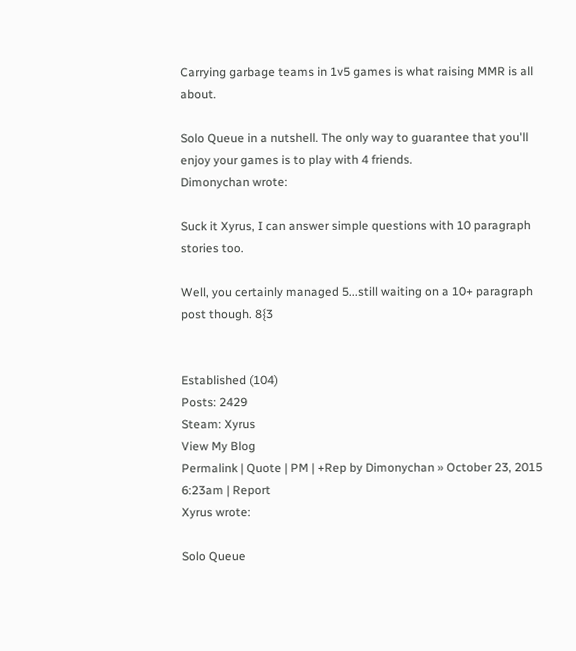Carrying garbage teams in 1v5 games is what raising MMR is all about.

Solo Queue in a nutshell. The only way to guarantee that you'll enjoy your games is to play with 4 friends.
Dimonychan wrote:

Suck it Xyrus, I can answer simple questions with 10 paragraph stories too.

Well, you certainly managed 5...still waiting on a 10+ paragraph post though. 8{3


Established (104)
Posts: 2429
Steam: Xyrus
View My Blog
Permalink | Quote | PM | +Rep by Dimonychan » October 23, 2015 6:23am | Report
Xyrus wrote:

Solo Queue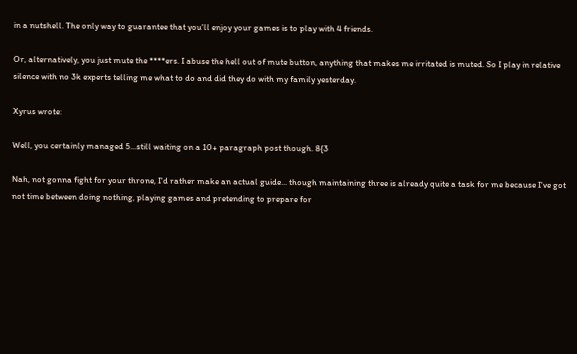in a nutshell. The only way to guarantee that you'll enjoy your games is to play with 4 friends.

Or, alternatively, you just mute the ****ers. I abuse the hell out of mute button, anything that makes me irritated is muted. So I play in relative silence with no 3k experts telling me what to do and did they do with my family yesterday.

Xyrus wrote:

Well, you certainly managed 5...still waiting on a 10+ paragraph post though. 8{3

Nah, not gonna fight for your throne, I'd rather make an actual guide... though maintaining three is already quite a task for me because I've got not time between doing nothing, playing games and pretending to prepare for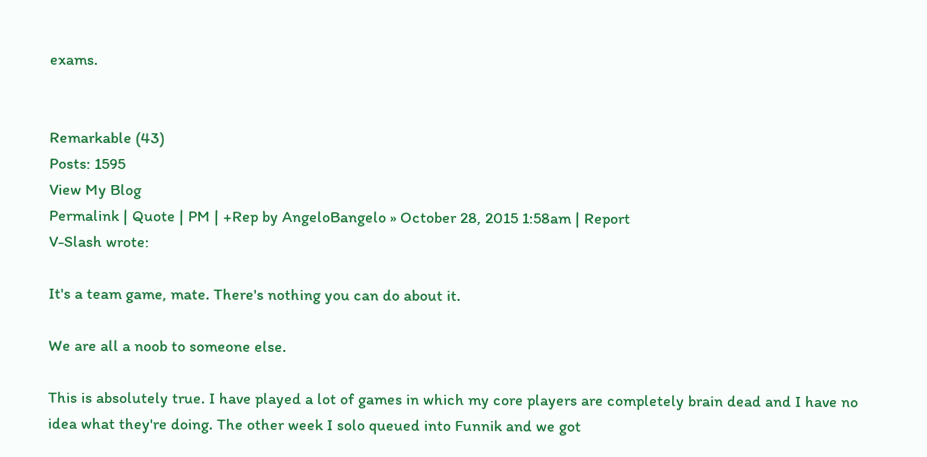exams.


Remarkable (43)
Posts: 1595
View My Blog
Permalink | Quote | PM | +Rep by AngeloBangelo » October 28, 2015 1:58am | Report
V-Slash wrote:

It's a team game, mate. There's nothing you can do about it.

We are all a noob to someone else.

This is absolutely true. I have played a lot of games in which my core players are completely brain dead and I have no idea what they're doing. The other week I solo queued into Funnik and we got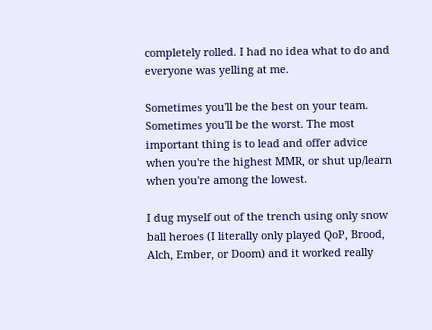completely rolled. I had no idea what to do and everyone was yelling at me.

Sometimes you'll be the best on your team. Sometimes you'll be the worst. The most important thing is to lead and offer advice when you're the highest MMR, or shut up/learn when you're among the lowest.

I dug myself out of the trench using only snow ball heroes (I literally only played QoP, Brood, Alch, Ember, or Doom) and it worked really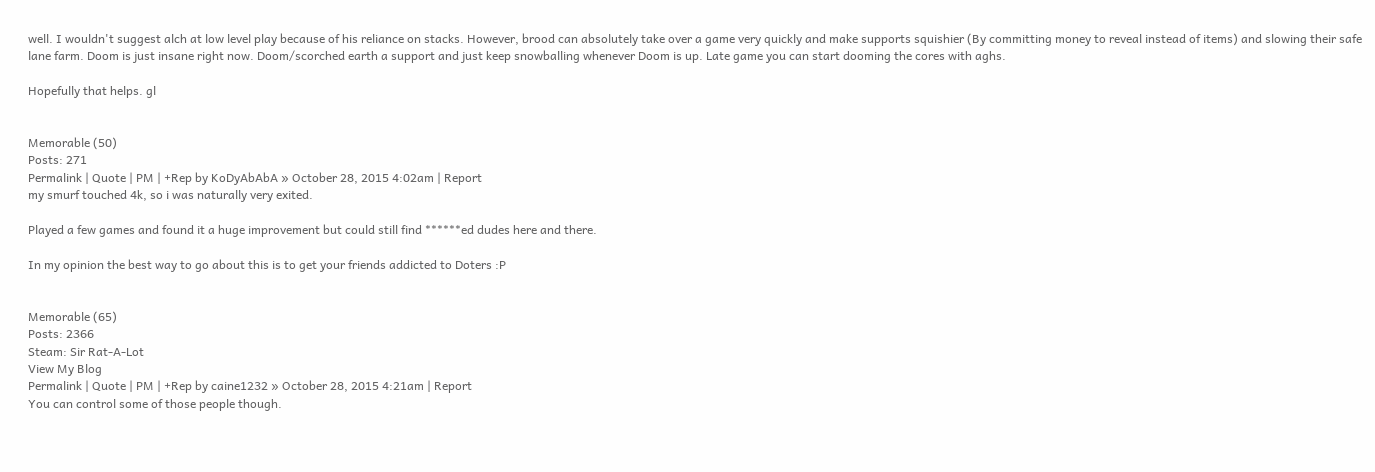well. I wouldn't suggest alch at low level play because of his reliance on stacks. However, brood can absolutely take over a game very quickly and make supports squishier (By committing money to reveal instead of items) and slowing their safe lane farm. Doom is just insane right now. Doom/scorched earth a support and just keep snowballing whenever Doom is up. Late game you can start dooming the cores with aghs.

Hopefully that helps. gl


Memorable (50)
Posts: 271
Permalink | Quote | PM | +Rep by KoDyAbAbA » October 28, 2015 4:02am | Report
my smurf touched 4k, so i was naturally very exited.

Played a few games and found it a huge improvement but could still find ******ed dudes here and there.

In my opinion the best way to go about this is to get your friends addicted to Doters :P


Memorable (65)
Posts: 2366
Steam: Sir Rat-A-Lot
View My Blog
Permalink | Quote | PM | +Rep by caine1232 » October 28, 2015 4:21am | Report
You can control some of those people though.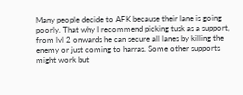Many people decide to AFK because their lane is going poorly. That why I recommend picking tusk as a support, from lvl 2 onwards he can secure all lanes by killing the enemy or just coming to harras. Some other supports might work but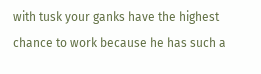with tusk your ganks have the highest chance to work because he has such a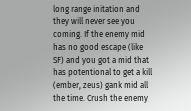long range initation and they will never see you coming. If the enemy mid has no good escape (like SF) and you got a mid that has potentional to get a kill (ember, zeus) gank mid all the time. Crush the enemy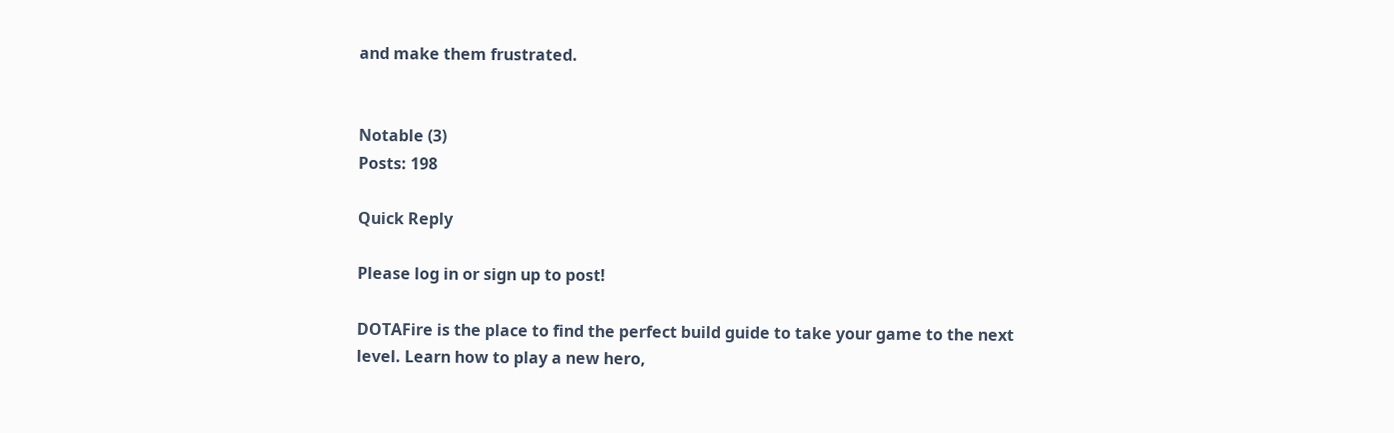and make them frustrated.


Notable (3)
Posts: 198

Quick Reply

Please log in or sign up to post!

DOTAFire is the place to find the perfect build guide to take your game to the next level. Learn how to play a new hero,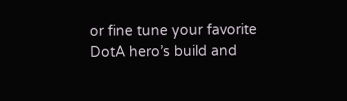or fine tune your favorite DotA hero’s build and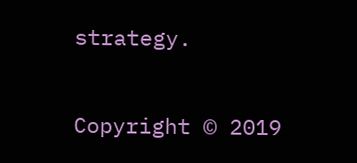strategy.

Copyright © 2019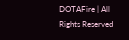DOTAFire | All Rights Reserved